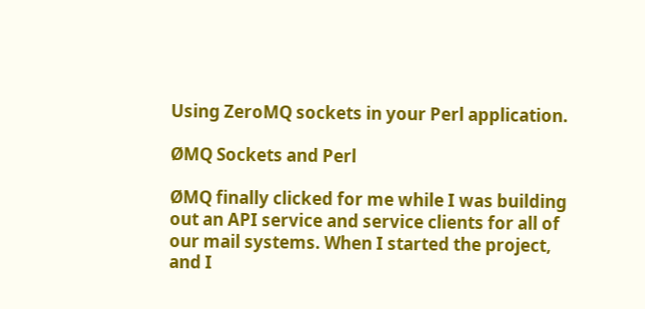Using ZeroMQ sockets in your Perl application.

ØMQ Sockets and Perl

ØMQ finally clicked for me while I was building out an API service and service clients for all of our mail systems. When I started the project, and I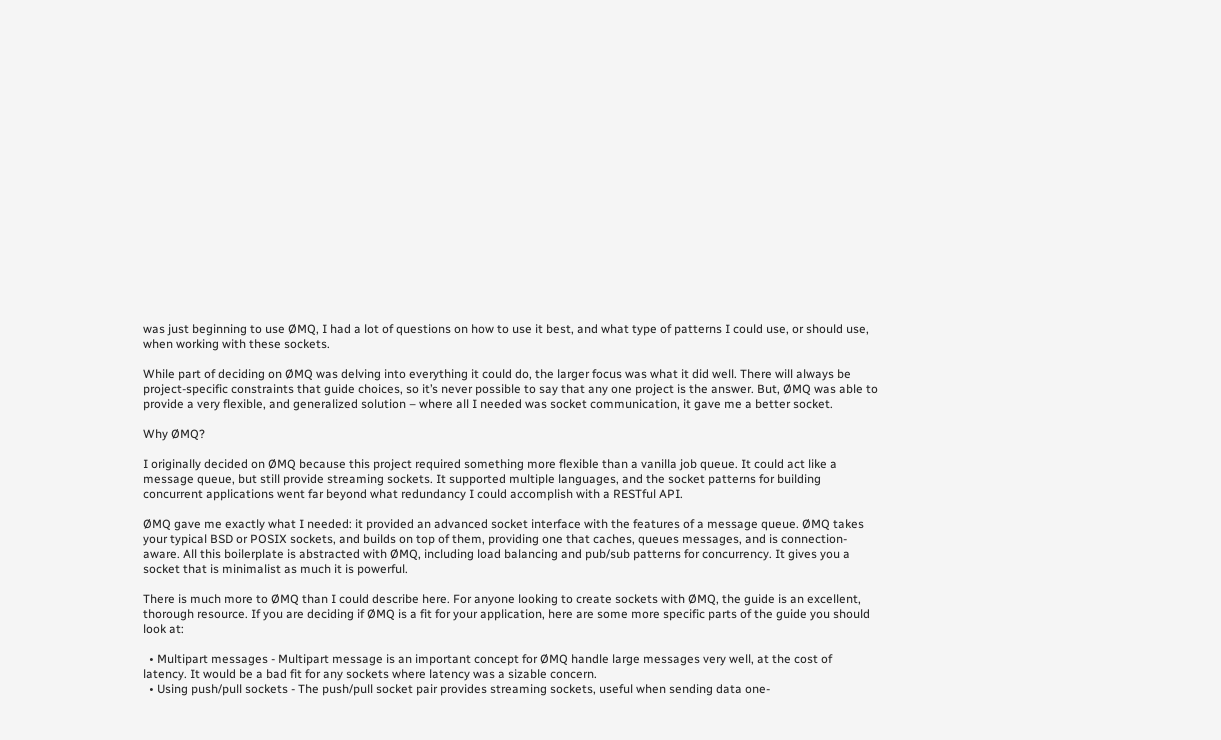was just beginning to use ØMQ, I had a lot of questions on how to use it best, and what type of patterns I could use, or should use, when working with these sockets.

While part of deciding on ØMQ was delving into everything it could do, the larger focus was what it did well. There will always be project-specific constraints that guide choices, so it’s never possible to say that any one project is the answer. But, ØMQ was able to provide a very flexible, and generalized solution – where all I needed was socket communication, it gave me a better socket.

Why ØMQ?

I originally decided on ØMQ because this project required something more flexible than a vanilla job queue. It could act like a message queue, but still provide streaming sockets. It supported multiple languages, and the socket patterns for building concurrent applications went far beyond what redundancy I could accomplish with a RESTful API.

ØMQ gave me exactly what I needed: it provided an advanced socket interface with the features of a message queue. ØMQ takes your typical BSD or POSIX sockets, and builds on top of them, providing one that caches, queues messages, and is connection-aware. All this boilerplate is abstracted with ØMQ, including load balancing and pub/sub patterns for concurrency. It gives you a socket that is minimalist as much it is powerful.

There is much more to ØMQ than I could describe here. For anyone looking to create sockets with ØMQ, the guide is an excellent, thorough resource. If you are deciding if ØMQ is a fit for your application, here are some more specific parts of the guide you should look at:

  • Multipart messages - Multipart message is an important concept for ØMQ handle large messages very well, at the cost of latency. It would be a bad fit for any sockets where latency was a sizable concern.
  • Using push/pull sockets - The push/pull socket pair provides streaming sockets, useful when sending data one-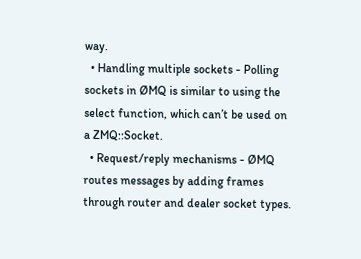way.
  • Handling multiple sockets - Polling sockets in ØMQ is similar to using the select function, which can’t be used on a ZMQ::Socket.
  • Request/reply mechanisms - ØMQ routes messages by adding frames through router and dealer socket types.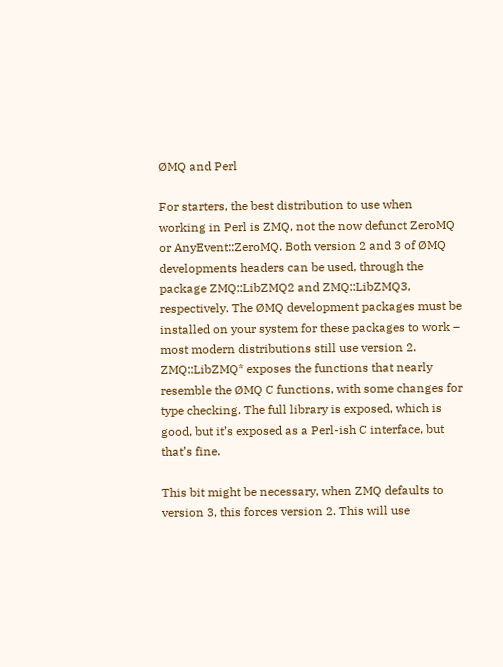ØMQ and Perl

For starters, the best distribution to use when working in Perl is ZMQ, not the now defunct ZeroMQ or AnyEvent::ZeroMQ. Both version 2 and 3 of ØMQ developments headers can be used, through the package ZMQ::LibZMQ2 and ZMQ::LibZMQ3, respectively. The ØMQ development packages must be installed on your system for these packages to work – most modern distributions still use version 2. ZMQ::LibZMQ* exposes the functions that nearly resemble the ØMQ C functions, with some changes for type checking. The full library is exposed, which is good, but it’s exposed as a Perl-ish C interface, but that’s fine.

This bit might be necessary, when ZMQ defaults to version 3, this forces version 2. This will use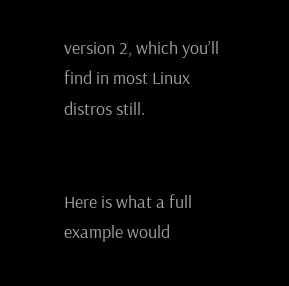version 2, which you’ll find in most Linux distros still.


Here is what a full example would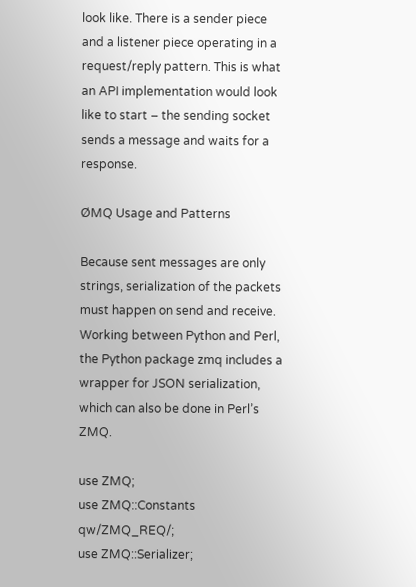look like. There is a sender piece and a listener piece operating in a request/reply pattern. This is what an API implementation would look like to start – the sending socket sends a message and waits for a response.

ØMQ Usage and Patterns

Because sent messages are only strings, serialization of the packets must happen on send and receive. Working between Python and Perl, the Python package zmq includes a wrapper for JSON serialization, which can also be done in Perl’s ZMQ.

use ZMQ;
use ZMQ::Constants qw/ZMQ_REQ/;
use ZMQ::Serializer;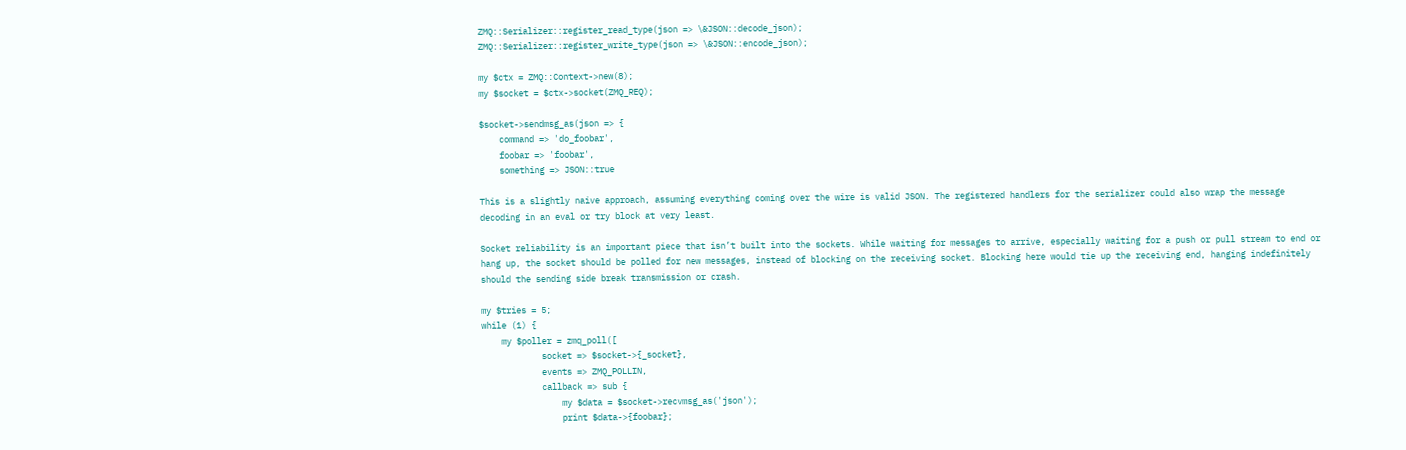ZMQ::Serializer::register_read_type(json => \&JSON::decode_json);
ZMQ::Serializer::register_write_type(json => \&JSON::encode_json);

my $ctx = ZMQ::Context->new(8);
my $socket = $ctx->socket(ZMQ_REQ);

$socket->sendmsg_as(json => {
    command => 'do_foobar',
    foobar => 'foobar',
    something => JSON::true

This is a slightly naive approach, assuming everything coming over the wire is valid JSON. The registered handlers for the serializer could also wrap the message decoding in an eval or try block at very least.

Socket reliability is an important piece that isn’t built into the sockets. While waiting for messages to arrive, especially waiting for a push or pull stream to end or hang up, the socket should be polled for new messages, instead of blocking on the receiving socket. Blocking here would tie up the receiving end, hanging indefinitely should the sending side break transmission or crash.

my $tries = 5;
while (1) {
    my $poller = zmq_poll([
            socket => $socket->{_socket},
            events => ZMQ_POLLIN,
            callback => sub {
                my $data = $socket->recvmsg_as('json');
                print $data->{foobar};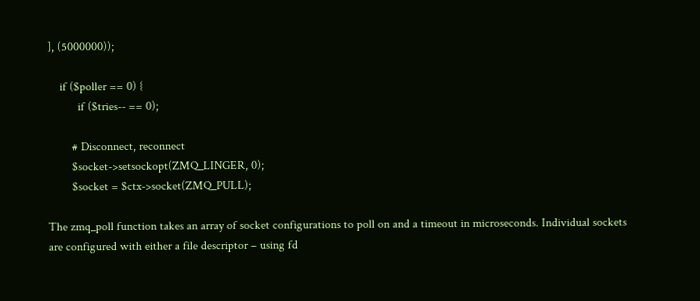], (5000000));

    if ($poller == 0) {
          if ($tries-- == 0);

        # Disconnect, reconnect
        $socket->setsockopt(ZMQ_LINGER, 0);
        $socket = $ctx->socket(ZMQ_PULL);

The zmq_poll function takes an array of socket configurations to poll on and a timeout in microseconds. Individual sockets are configured with either a file descriptor – using fd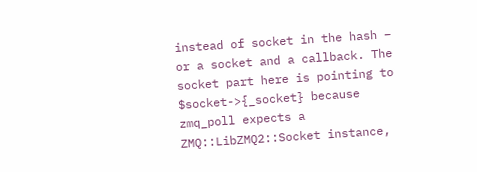instead of socket in the hash – or a socket and a callback. The socket part here is pointing to $socket->{_socket} because zmq_poll expects a ZMQ::LibZMQ2::Socket instance,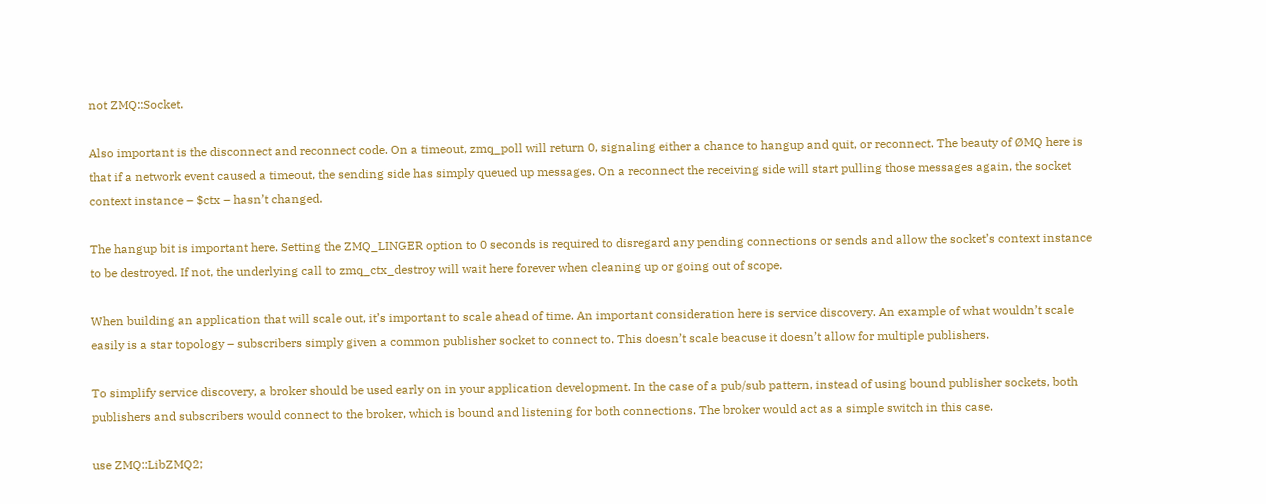not ZMQ::Socket.

Also important is the disconnect and reconnect code. On a timeout, zmq_poll will return 0, signaling either a chance to hangup and quit, or reconnect. The beauty of ØMQ here is that if a network event caused a timeout, the sending side has simply queued up messages. On a reconnect the receiving side will start pulling those messages again, the socket context instance – $ctx – hasn’t changed.

The hangup bit is important here. Setting the ZMQ_LINGER option to 0 seconds is required to disregard any pending connections or sends and allow the socket’s context instance to be destroyed. If not, the underlying call to zmq_ctx_destroy will wait here forever when cleaning up or going out of scope.

When building an application that will scale out, it’s important to scale ahead of time. An important consideration here is service discovery. An example of what wouldn’t scale easily is a star topology – subscribers simply given a common publisher socket to connect to. This doesn’t scale beacuse it doesn’t allow for multiple publishers.

To simplify service discovery, a broker should be used early on in your application development. In the case of a pub/sub pattern, instead of using bound publisher sockets, both publishers and subscribers would connect to the broker, which is bound and listening for both connections. The broker would act as a simple switch in this case.

use ZMQ::LibZMQ2;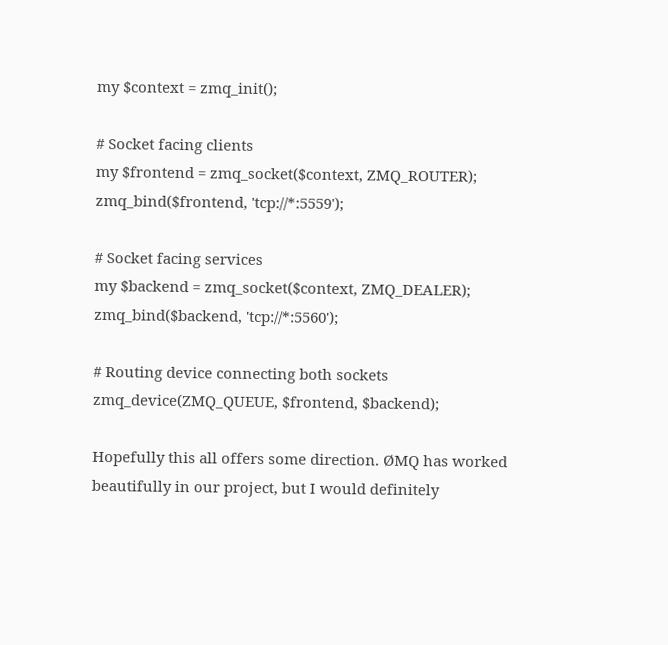my $context = zmq_init();

# Socket facing clients
my $frontend = zmq_socket($context, ZMQ_ROUTER);
zmq_bind($frontend, 'tcp://*:5559');

# Socket facing services
my $backend = zmq_socket($context, ZMQ_DEALER);
zmq_bind($backend, 'tcp://*:5560');

# Routing device connecting both sockets
zmq_device(ZMQ_QUEUE, $frontend, $backend);

Hopefully this all offers some direction. ØMQ has worked beautifully in our project, but I would definitely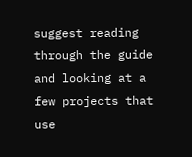suggest reading through the guide and looking at a few projects that use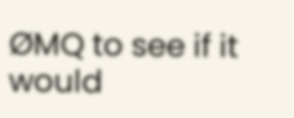ØMQ to see if it would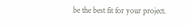be the best fit for your project.